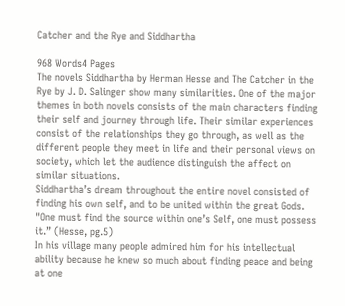Catcher and the Rye and Siddhartha

968 Words4 Pages
The novels Siddhartha by Herman Hesse and The Catcher in the Rye by J. D. Salinger show many similarities. One of the major themes in both novels consists of the main characters finding their self and journey through life. Their similar experiences consist of the relationships they go through, as well as the different people they meet in life and their personal views on society, which let the audience distinguish the affect on similar situations.
Siddhartha’s dream throughout the entire novel consisted of finding his own self, and to be united within the great Gods. "One must find the source within one’s Self, one must possess it.” (Hesse, pg.5)
In his village many people admired him for his intellectual ability because he knew so much about finding peace and being at one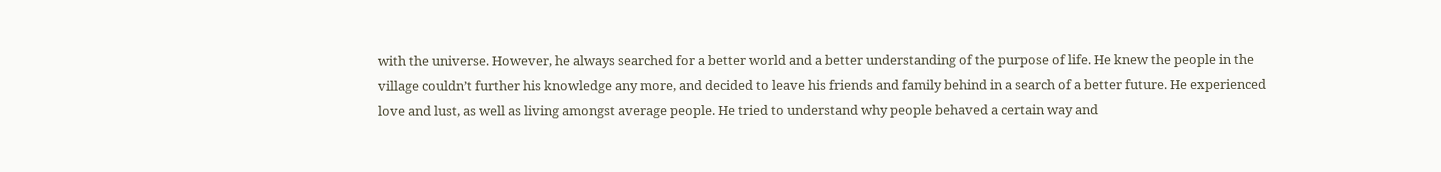with the universe. However, he always searched for a better world and a better understanding of the purpose of life. He knew the people in the village couldn’t further his knowledge any more, and decided to leave his friends and family behind in a search of a better future. He experienced love and lust, as well as living amongst average people. He tried to understand why people behaved a certain way and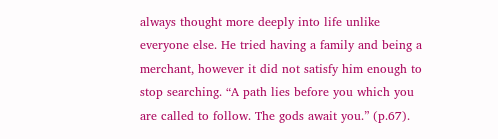always thought more deeply into life unlike everyone else. He tried having a family and being a merchant, however it did not satisfy him enough to stop searching. “A path lies before you which you are called to follow. The gods await you.” (p.67).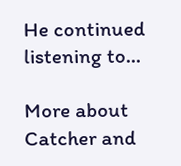He continued listening to...

More about Catcher and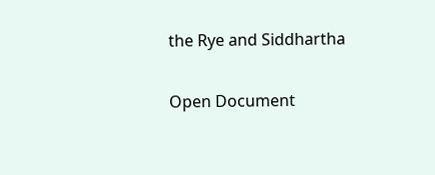the Rye and Siddhartha

Open Document